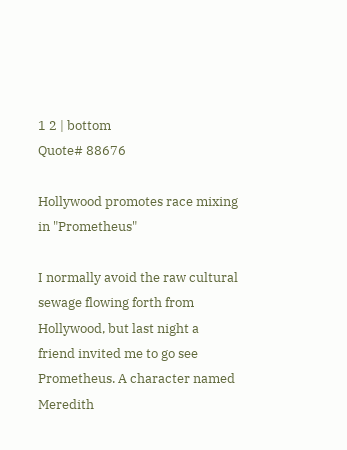1 2 | bottom
Quote# 88676

Hollywood promotes race mixing in "Prometheus"

I normally avoid the raw cultural sewage flowing forth from Hollywood, but last night a friend invited me to go see Prometheus. A character named Meredith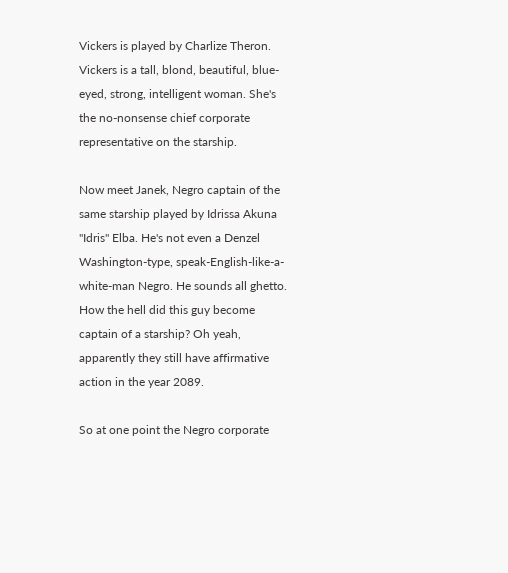Vickers is played by Charlize Theron. Vickers is a tall, blond, beautiful, blue-eyed, strong, intelligent woman. She's the no-nonsense chief corporate representative on the starship.

Now meet Janek, Negro captain of the same starship played by Idrissa Akuna "Idris" Elba. He's not even a Denzel Washington-type, speak-English-like-a-white-man Negro. He sounds all ghetto. How the hell did this guy become captain of a starship? Oh yeah, apparently they still have affirmative action in the year 2089.

So at one point the Negro corporate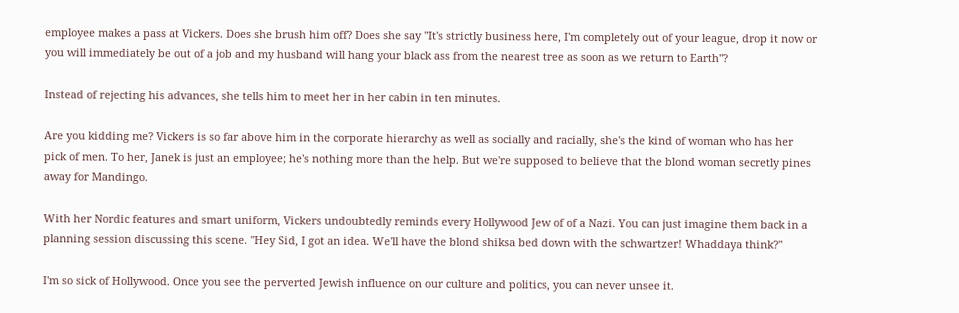employee makes a pass at Vickers. Does she brush him off? Does she say "It's strictly business here, I'm completely out of your league, drop it now or you will immediately be out of a job and my husband will hang your black ass from the nearest tree as soon as we return to Earth"?

Instead of rejecting his advances, she tells him to meet her in her cabin in ten minutes.

Are you kidding me? Vickers is so far above him in the corporate hierarchy as well as socially and racially, she's the kind of woman who has her pick of men. To her, Janek is just an employee; he's nothing more than the help. But we're supposed to believe that the blond woman secretly pines away for Mandingo.

With her Nordic features and smart uniform, Vickers undoubtedly reminds every Hollywood Jew of of a Nazi. You can just imagine them back in a planning session discussing this scene. "Hey Sid, I got an idea. We'll have the blond shiksa bed down with the schwartzer! Whaddaya think?"

I'm so sick of Hollywood. Once you see the perverted Jewish influence on our culture and politics, you can never unsee it.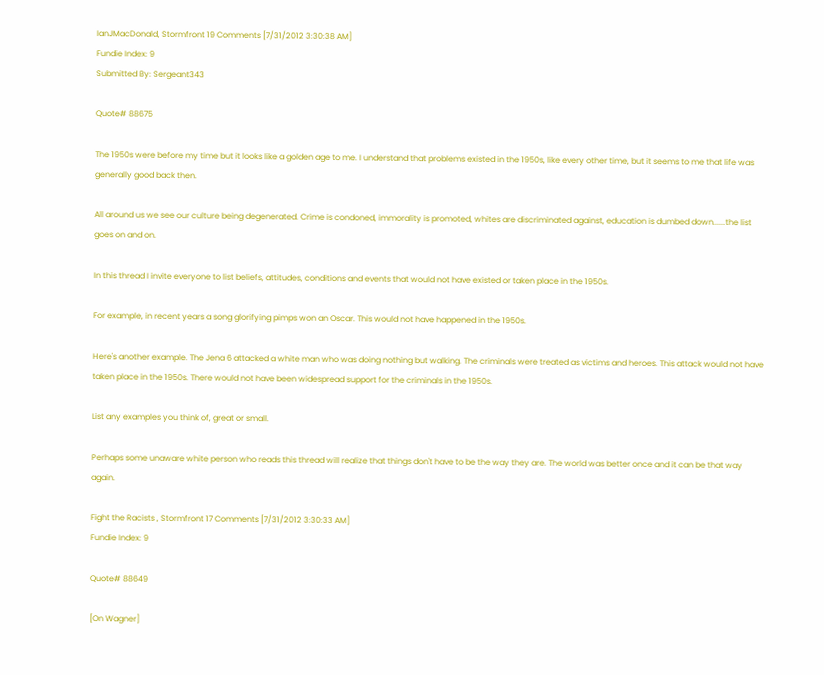IanJMacDonald, Stormfront 19 Comments [7/31/2012 3:30:38 AM]
Fundie Index: 9
Submitted By: Sergeant343

Quote# 88675

The 1950s were before my time but it looks like a golden age to me. I understand that problems existed in the 1950s, like every other time, but it seems to me that life was generally good back then.

All around us we see our culture being degenerated. Crime is condoned, immorality is promoted, whites are discriminated against, education is dumbed down......the list goes on and on.

In this thread I invite everyone to list beliefs, attitudes, conditions and events that would not have existed or taken place in the 1950s.

For example, in recent years a song glorifying pimps won an Oscar. This would not have happened in the 1950s.

Here's another example. The Jena 6 attacked a white man who was doing nothing but walking. The criminals were treated as victims and heroes. This attack would not have taken place in the 1950s. There would not have been widespread support for the criminals in the 1950s.

List any examples you think of, great or small.

Perhaps some unaware white person who reads this thread will realize that things don't have to be the way they are. The world was better once and it can be that way again.

Fight the Racists , Stormfront 17 Comments [7/31/2012 3:30:33 AM]
Fundie Index: 9

Quote# 88649

[On Wagner]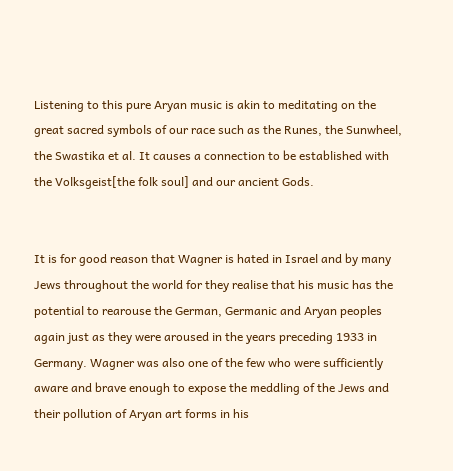Listening to this pure Aryan music is akin to meditating on the great sacred symbols of our race such as the Runes, the Sunwheel, the Swastika et al. It causes a connection to be established with the Volksgeist[the folk soul] and our ancient Gods.


It is for good reason that Wagner is hated in Israel and by many Jews throughout the world for they realise that his music has the potential to rearouse the German, Germanic and Aryan peoples again just as they were aroused in the years preceding 1933 in Germany. Wagner was also one of the few who were sufficiently aware and brave enough to expose the meddling of the Jews and their pollution of Aryan art forms in his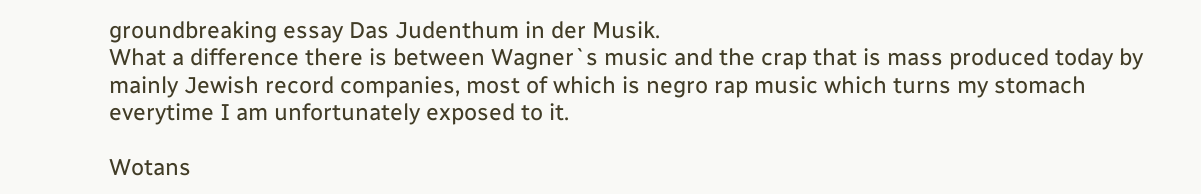groundbreaking essay Das Judenthum in der Musik.
What a difference there is between Wagner`s music and the crap that is mass produced today by mainly Jewish record companies, most of which is negro rap music which turns my stomach everytime I am unfortunately exposed to it.

Wotans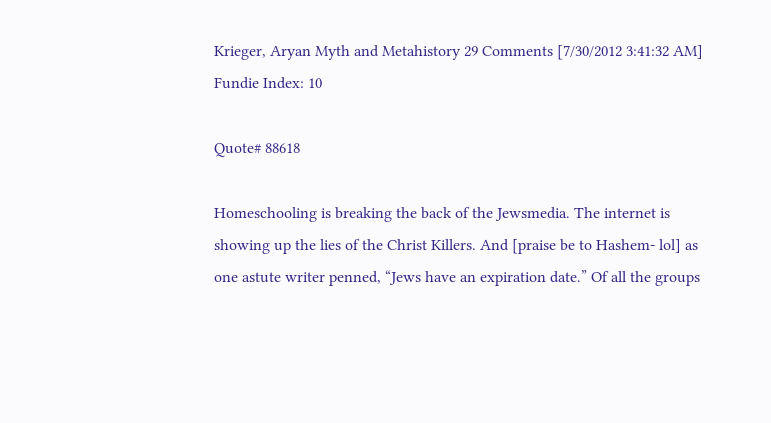Krieger, Aryan Myth and Metahistory 29 Comments [7/30/2012 3:41:32 AM]
Fundie Index: 10

Quote# 88618

Homeschooling is breaking the back of the Jewsmedia. The internet is showing up the lies of the Christ Killers. And [praise be to Hashem- lol] as one astute writer penned, “Jews have an expiration date.” Of all the groups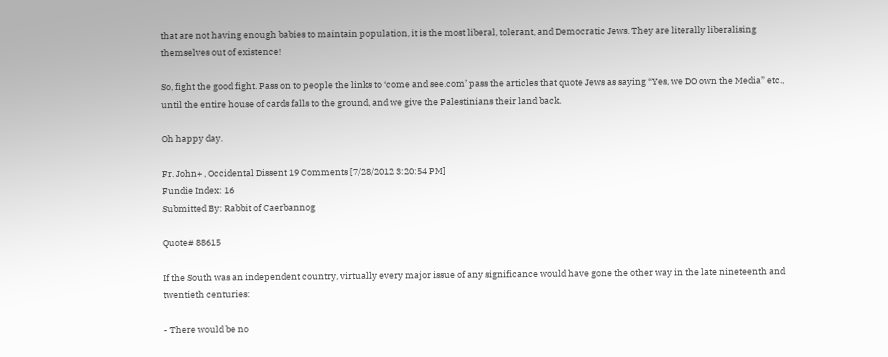that are not having enough babies to maintain population, it is the most liberal, tolerant, and Democratic Jews. They are literally liberalising themselves out of existence!

So, fight the good fight. Pass on to people the links to ‘come and see.com’ pass the articles that quote Jews as saying “Yes, we DO own the Media” etc., until the entire house of cards falls to the ground, and we give the Palestinians their land back.

Oh happy day.

Fr. John+ , Occidental Dissent 19 Comments [7/28/2012 3:20:54 PM]
Fundie Index: 16
Submitted By: Rabbit of Caerbannog

Quote# 88615

If the South was an independent country, virtually every major issue of any significance would have gone the other way in the late nineteenth and twentieth centuries:

- There would be no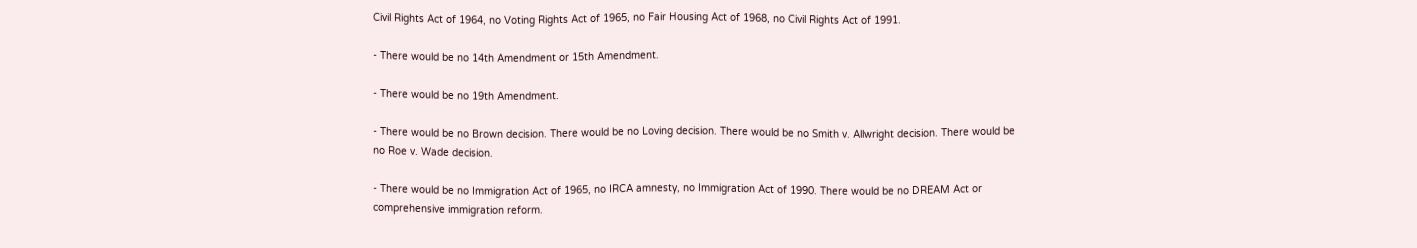Civil Rights Act of 1964, no Voting Rights Act of 1965, no Fair Housing Act of 1968, no Civil Rights Act of 1991.

- There would be no 14th Amendment or 15th Amendment.

- There would be no 19th Amendment.

- There would be no Brown decision. There would be no Loving decision. There would be no Smith v. Allwright decision. There would be no Roe v. Wade decision.

- There would be no Immigration Act of 1965, no IRCA amnesty, no Immigration Act of 1990. There would be no DREAM Act or comprehensive immigration reform.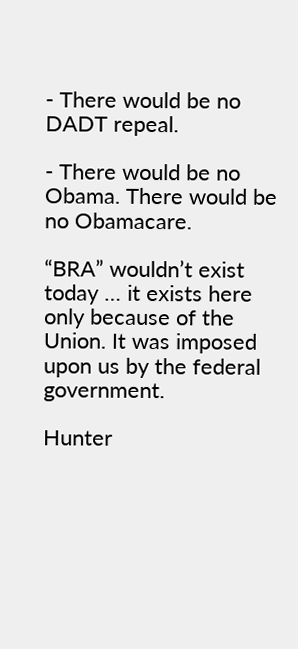- There would be no DADT repeal.

- There would be no Obama. There would be no Obamacare.

“BRA” wouldn’t exist today … it exists here only because of the Union. It was imposed upon us by the federal government.

Hunter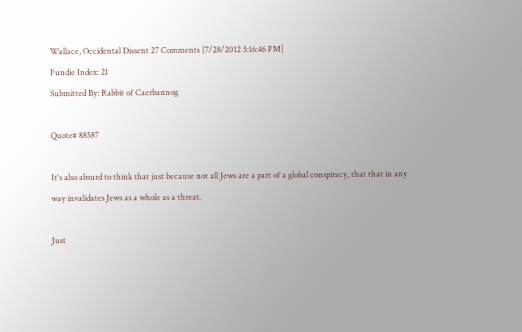Wallace, Occidental Dissent 27 Comments [7/28/2012 3:16:46 PM]
Fundie Index: 21
Submitted By: Rabbit of Caerbannog

Quote# 88587

It's also absurd to think that just because not all Jews are a part of a global conspiracy, that that in any way invalidates Jews as a whole as a threat.

Just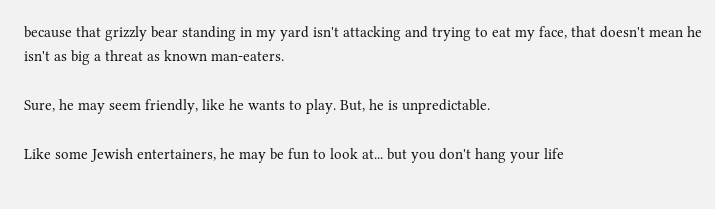because that grizzly bear standing in my yard isn't attacking and trying to eat my face, that doesn't mean he isn't as big a threat as known man-eaters.

Sure, he may seem friendly, like he wants to play. But, he is unpredictable.

Like some Jewish entertainers, he may be fun to look at... but you don't hang your life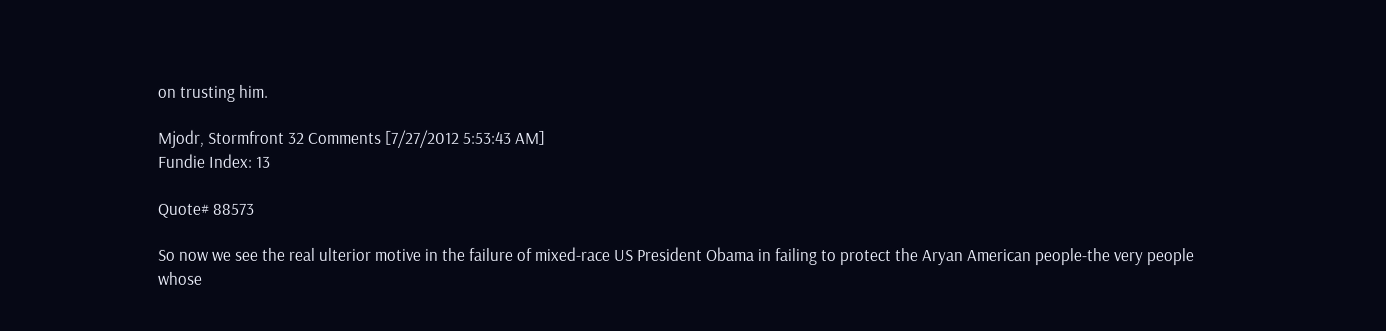on trusting him.

Mjodr, Stormfront 32 Comments [7/27/2012 5:53:43 AM]
Fundie Index: 13

Quote# 88573

So now we see the real ulterior motive in the failure of mixed-race US President Obama in failing to protect the Aryan American people-the very people whose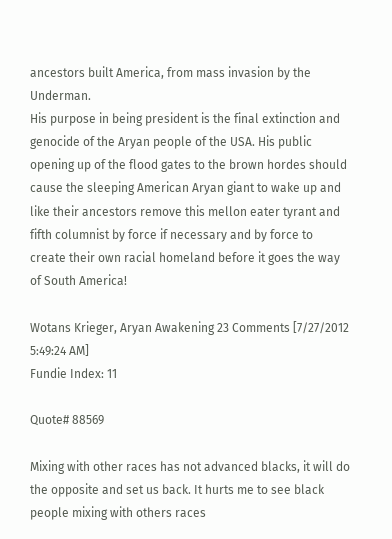ancestors built America, from mass invasion by the Underman.
His purpose in being president is the final extinction and genocide of the Aryan people of the USA. His public opening up of the flood gates to the brown hordes should cause the sleeping American Aryan giant to wake up and like their ancestors remove this mellon eater tyrant and fifth columnist by force if necessary and by force to create their own racial homeland before it goes the way of South America!

Wotans Krieger, Aryan Awakening 23 Comments [7/27/2012 5:49:24 AM]
Fundie Index: 11

Quote# 88569

Mixing with other races has not advanced blacks, it will do the opposite and set us back. It hurts me to see black people mixing with others races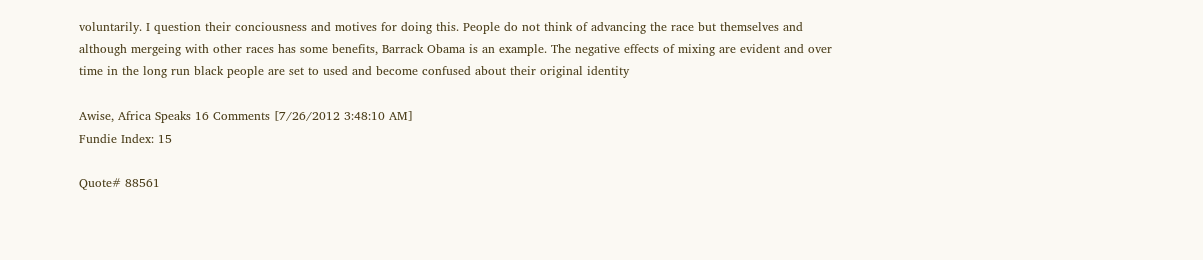voluntarily. I question their conciousness and motives for doing this. People do not think of advancing the race but themselves and although mergeing with other races has some benefits, Barrack Obama is an example. The negative effects of mixing are evident and over time in the long run black people are set to used and become confused about their original identity

Awise, Africa Speaks 16 Comments [7/26/2012 3:48:10 AM]
Fundie Index: 15

Quote# 88561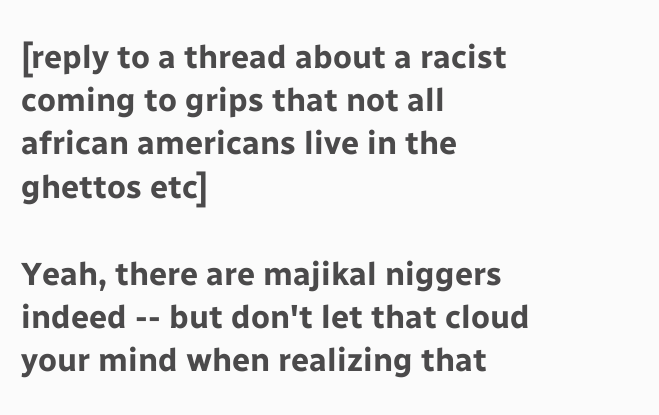[reply to a thread about a racist coming to grips that not all african americans live in the ghettos etc]

Yeah, there are majikal niggers indeed -- but don't let that cloud your mind when realizing that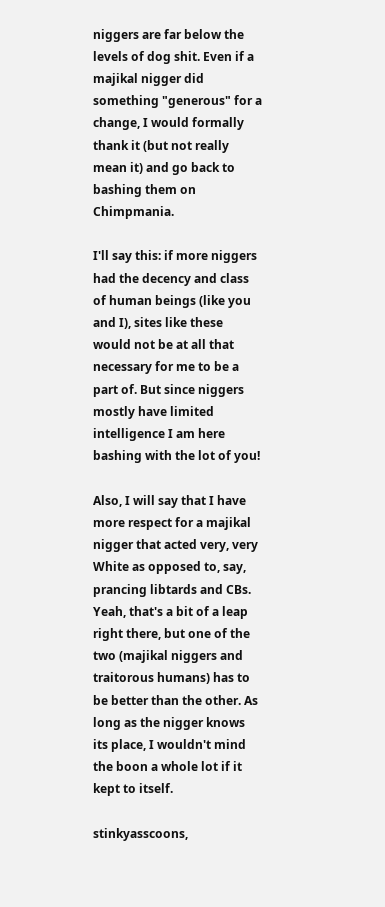niggers are far below the levels of dog shit. Even if a majikal nigger did something "generous" for a change, I would formally thank it (but not really mean it) and go back to bashing them on Chimpmania.

I'll say this: if more niggers had the decency and class of human beings (like you and I), sites like these would not be at all that necessary for me to be a part of. But since niggers mostly have limited intelligence I am here bashing with the lot of you!

Also, I will say that I have more respect for a majikal nigger that acted very, very White as opposed to, say, prancing libtards and CBs. Yeah, that's a bit of a leap right there, but one of the two (majikal niggers and traitorous humans) has to be better than the other. As long as the nigger knows its place, I wouldn't mind the boon a whole lot if it kept to itself.

stinkyasscoons,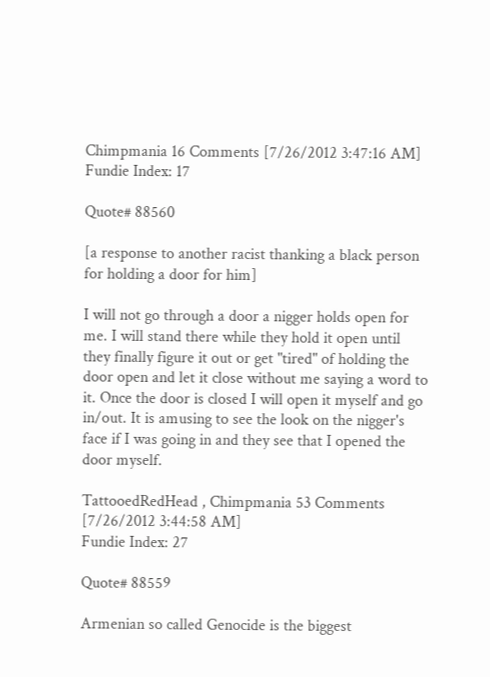Chimpmania 16 Comments [7/26/2012 3:47:16 AM]
Fundie Index: 17

Quote# 88560

[a response to another racist thanking a black person for holding a door for him]

I will not go through a door a nigger holds open for me. I will stand there while they hold it open until they finally figure it out or get "tired" of holding the door open and let it close without me saying a word to it. Once the door is closed I will open it myself and go in/out. It is amusing to see the look on the nigger's face if I was going in and they see that I opened the door myself.

TattooedRedHead , Chimpmania 53 Comments [7/26/2012 3:44:58 AM]
Fundie Index: 27

Quote# 88559

Armenian so called Genocide is the biggest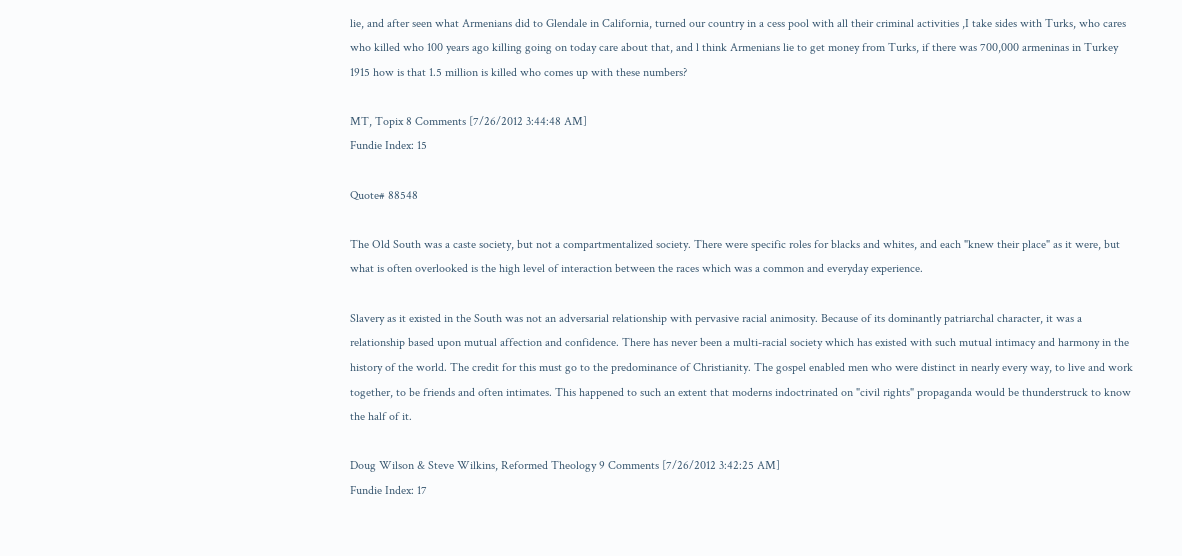lie, and after seen what Armenians did to Glendale in California, turned our country in a cess pool with all their criminal activities ,I take sides with Turks, who cares who killed who 100 years ago killing going on today care about that, and l think Armenians lie to get money from Turks, if there was 700,000 armeninas in Turkey 1915 how is that 1.5 million is killed who comes up with these numbers?

MT, Topix 8 Comments [7/26/2012 3:44:48 AM]
Fundie Index: 15

Quote# 88548

The Old South was a caste society, but not a compartmentalized society. There were specific roles for blacks and whites, and each "knew their place" as it were, but what is often overlooked is the high level of interaction between the races which was a common and everyday experience.

Slavery as it existed in the South was not an adversarial relationship with pervasive racial animosity. Because of its dominantly patriarchal character, it was a relationship based upon mutual affection and confidence. There has never been a multi-racial society which has existed with such mutual intimacy and harmony in the history of the world. The credit for this must go to the predominance of Christianity. The gospel enabled men who were distinct in nearly every way, to live and work together, to be friends and often intimates. This happened to such an extent that moderns indoctrinated on "civil rights" propaganda would be thunderstruck to know the half of it.

Doug Wilson & Steve Wilkins, Reformed Theology 9 Comments [7/26/2012 3:42:25 AM]
Fundie Index: 17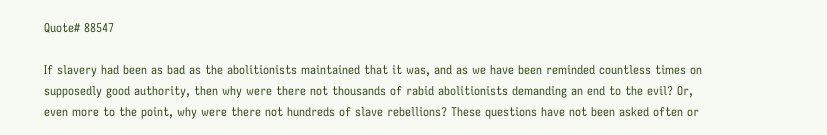Quote# 88547

If slavery had been as bad as the abolitionists maintained that it was, and as we have been reminded countless times on supposedly good authority, then why were there not thousands of rabid abolitionists demanding an end to the evil? Or, even more to the point, why were there not hundreds of slave rebellions? These questions have not been asked often or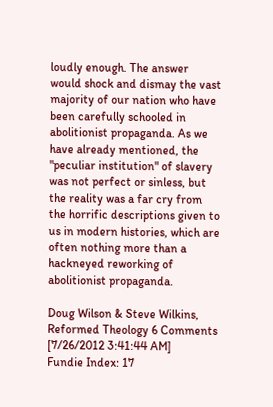loudly enough. The answer would shock and dismay the vast majority of our nation who have been carefully schooled in abolitionist propaganda. As we have already mentioned, the "peculiar institution" of slavery was not perfect or sinless, but the reality was a far cry from the horrific descriptions given to us in modern histories, which are often nothing more than a hackneyed reworking of abolitionist propaganda.

Doug Wilson & Steve Wilkins, Reformed Theology 6 Comments [7/26/2012 3:41:44 AM]
Fundie Index: 17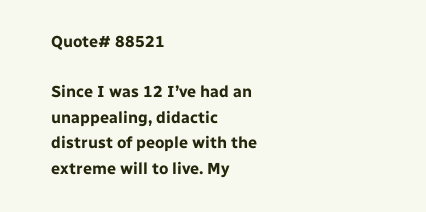Quote# 88521

Since I was 12 I’ve had an unappealing, didactic distrust of people with the extreme will to live. My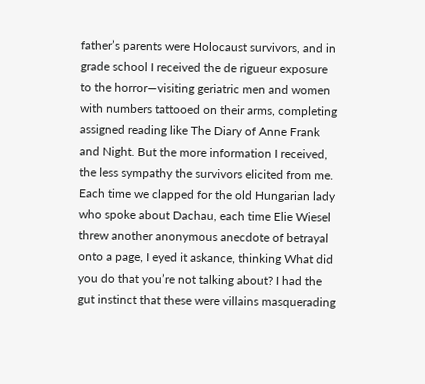father’s parents were Holocaust survivors, and in grade school I received the de rigueur exposure to the horror—visiting geriatric men and women with numbers tattooed on their arms, completing assigned reading like The Diary of Anne Frank and Night. But the more information I received, the less sympathy the survivors elicited from me. Each time we clapped for the old Hungarian lady who spoke about Dachau, each time Elie Wiesel threw another anonymous anecdote of betrayal onto a page, I eyed it askance, thinking What did you do that you’re not talking about? I had the gut instinct that these were villains masquerading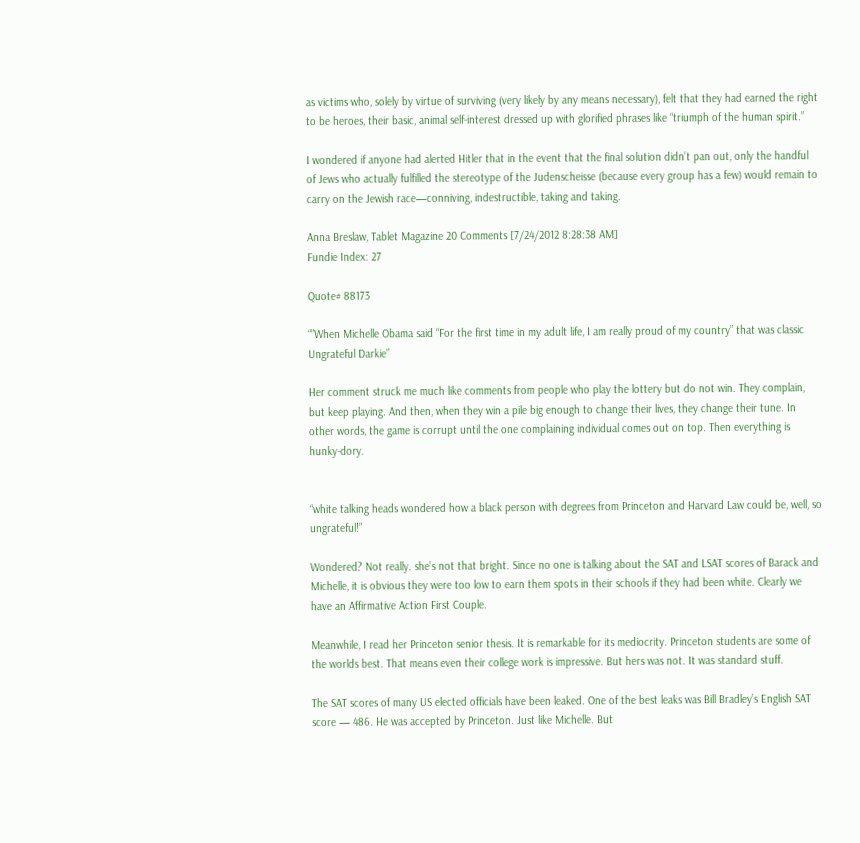as victims who, solely by virtue of surviving (very likely by any means necessary), felt that they had earned the right to be heroes, their basic, animal self-interest dressed up with glorified phrases like “triumph of the human spirit.”

I wondered if anyone had alerted Hitler that in the event that the final solution didn’t pan out, only the handful of Jews who actually fulfilled the stereotype of the Judenscheisse (because every group has a few) would remain to carry on the Jewish race—conniving, indestructible, taking and taking.

Anna Breslaw, Tablet Magazine 20 Comments [7/24/2012 8:28:38 AM]
Fundie Index: 27

Quote# 88173

“”When Michelle Obama said “For the first time in my adult life, I am really proud of my country” that was classic Ungrateful Darkie”

Her comment struck me much like comments from people who play the lottery but do not win. They complain, but keep playing. And then, when they win a pile big enough to change their lives, they change their tune. In other words, the game is corrupt until the one complaining individual comes out on top. Then everything is hunky-dory.


“white talking heads wondered how a black person with degrees from Princeton and Harvard Law could be, well, so ungrateful!”

Wondered? Not really. she’s not that bright. Since no one is talking about the SAT and LSAT scores of Barack and Michelle, it is obvious they were too low to earn them spots in their schools if they had been white. Clearly we have an Affirmative Action First Couple.

Meanwhile, I read her Princeton senior thesis. It is remarkable for its mediocrity. Princeton students are some of the worlds best. That means even their college work is impressive. But hers was not. It was standard stuff.

The SAT scores of many US elected officials have been leaked. One of the best leaks was Bill Bradley’s English SAT score — 486. He was accepted by Princeton. Just like Michelle. But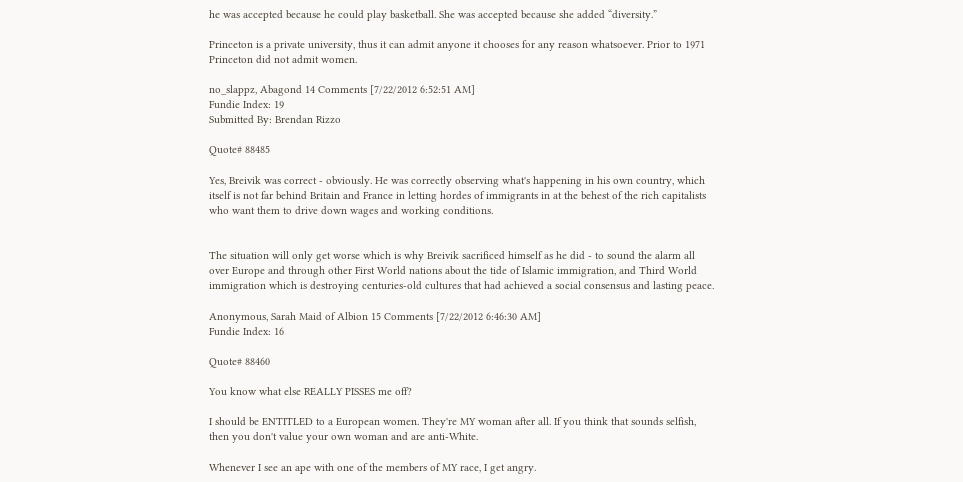he was accepted because he could play basketball. She was accepted because she added “diversity.”

Princeton is a private university, thus it can admit anyone it chooses for any reason whatsoever. Prior to 1971 Princeton did not admit women.

no_slappz, Abagond 14 Comments [7/22/2012 6:52:51 AM]
Fundie Index: 19
Submitted By: Brendan Rizzo

Quote# 88485

Yes, Breivik was correct - obviously. He was correctly observing what's happening in his own country, which itself is not far behind Britain and France in letting hordes of immigrants in at the behest of the rich capitalists who want them to drive down wages and working conditions.


The situation will only get worse which is why Breivik sacrificed himself as he did - to sound the alarm all over Europe and through other First World nations about the tide of Islamic immigration, and Third World immigration which is destroying centuries-old cultures that had achieved a social consensus and lasting peace.

Anonymous, Sarah Maid of Albion 15 Comments [7/22/2012 6:46:30 AM]
Fundie Index: 16

Quote# 88460

You know what else REALLY PISSES me off?

I should be ENTITLED to a European women. They're MY woman after all. If you think that sounds selfish, then you don't value your own woman and are anti-White.

Whenever I see an ape with one of the members of MY race, I get angry.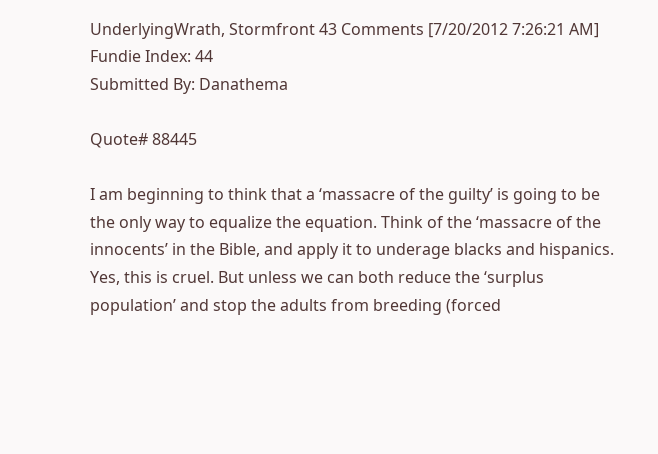UnderlyingWrath, Stormfront 43 Comments [7/20/2012 7:26:21 AM]
Fundie Index: 44
Submitted By: Danathema

Quote# 88445

I am beginning to think that a ‘massacre of the guilty’ is going to be the only way to equalize the equation. Think of the ‘massacre of the innocents’ in the Bible, and apply it to underage blacks and hispanics. Yes, this is cruel. But unless we can both reduce the ‘surplus population’ and stop the adults from breeding (forced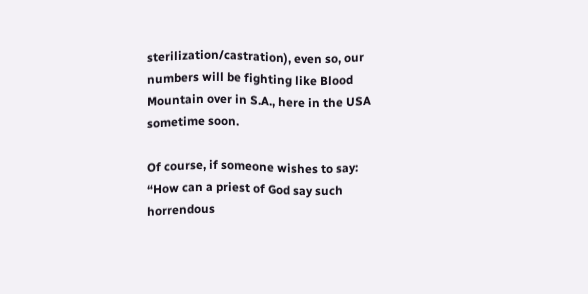sterilization/castration), even so, our numbers will be fighting like Blood Mountain over in S.A., here in the USA sometime soon.

Of course, if someone wishes to say: “How can a priest of God say such horrendous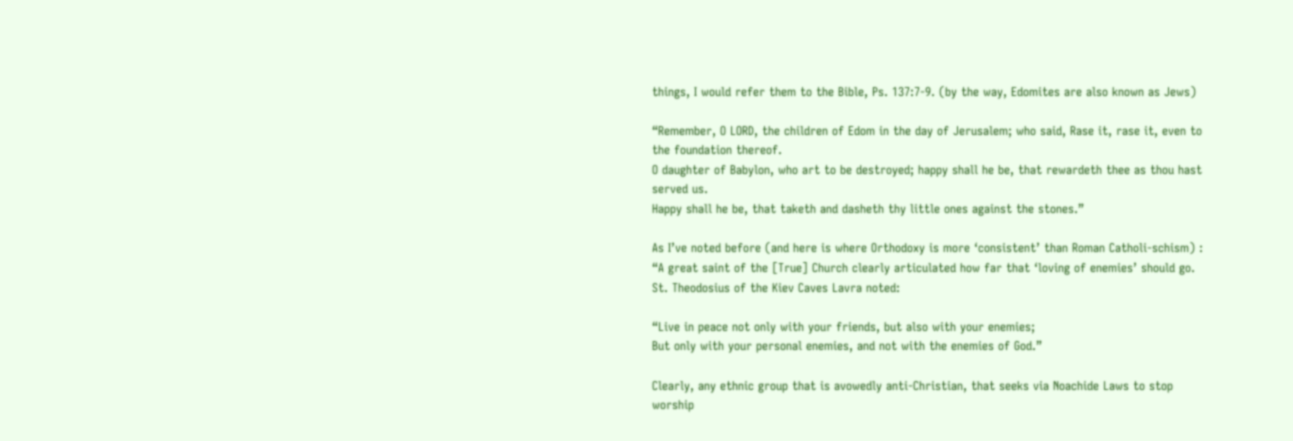things, I would refer them to the Bible, Ps. 137:7-9. (by the way, Edomites are also known as Jews)

“Remember, O LORD, the children of Edom in the day of Jerusalem; who said, Rase it, rase it, even to the foundation thereof.
O daughter of Babylon, who art to be destroyed; happy shall he be, that rewardeth thee as thou hast served us.
Happy shall he be, that taketh and dasheth thy little ones against the stones.”

As I’ve noted before (and here is where Orthodoxy is more ‘consistent’ than Roman Catholi-schism) : “A great saint of the [True] Church clearly articulated how far that ‘loving of enemies’ should go. St. Theodosius of the Kiev Caves Lavra noted:

“Live in peace not only with your friends, but also with your enemies;
But only with your personal enemies, and not with the enemies of God.”

Clearly, any ethnic group that is avowedly anti-Christian, that seeks via Noachide Laws to stop worship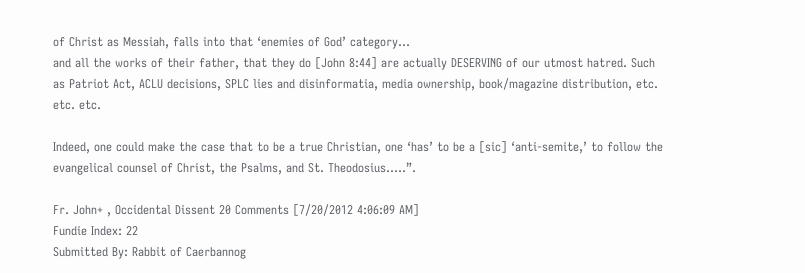of Christ as Messiah, falls into that ‘enemies of God’ category…
and all the works of their father, that they do [John 8:44] are actually DESERVING of our utmost hatred. Such as Patriot Act, ACLU decisions, SPLC lies and disinformatia, media ownership, book/magazine distribution, etc. etc. etc.

Indeed, one could make the case that to be a true Christian, one ‘has’ to be a [sic] ‘anti-semite,’ to follow the evangelical counsel of Christ, the Psalms, and St. Theodosius…..”.

Fr. John+ , Occidental Dissent 20 Comments [7/20/2012 4:06:09 AM]
Fundie Index: 22
Submitted By: Rabbit of Caerbannog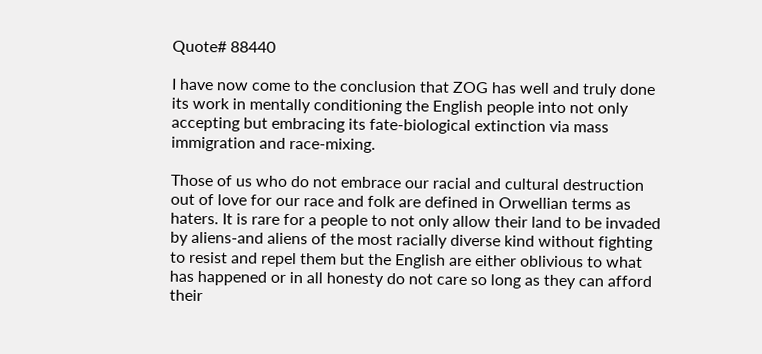Quote# 88440

I have now come to the conclusion that ZOG has well and truly done its work in mentally conditioning the English people into not only accepting but embracing its fate-biological extinction via mass immigration and race-mixing.

Those of us who do not embrace our racial and cultural destruction out of love for our race and folk are defined in Orwellian terms as haters. It is rare for a people to not only allow their land to be invaded by aliens-and aliens of the most racially diverse kind without fighting to resist and repel them but the English are either oblivious to what has happened or in all honesty do not care so long as they can afford their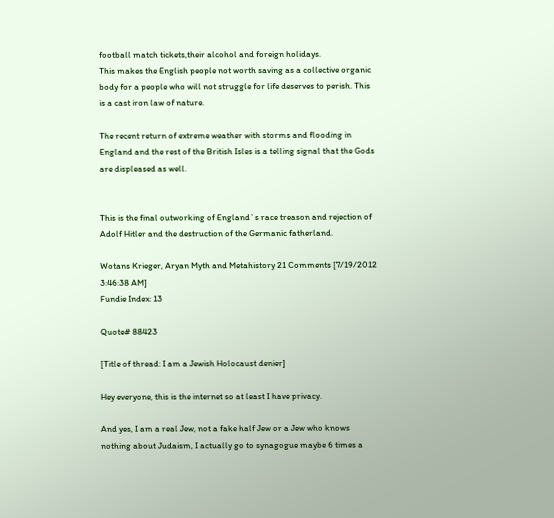football match tickets,their alcohol and foreign holidays.
This makes the English people not worth saving as a collective organic body for a people who will not struggle for life deserves to perish. This is a cast iron law of nature.

The recent return of extreme weather with storms and flooding in England and the rest of the British Isles is a telling signal that the Gods are displeased as well.


This is the final outworking of England`s race treason and rejection of Adolf Hitler and the destruction of the Germanic fatherland.

Wotans Krieger, Aryan Myth and Metahistory 21 Comments [7/19/2012 3:46:38 AM]
Fundie Index: 13

Quote# 88423

[Title of thread: I am a Jewish Holocaust denier]

Hey everyone, this is the internet so at least I have privacy.

And yes, I am a real Jew, not a fake half Jew or a Jew who knows nothing about Judaism, I actually go to synagogue maybe 6 times a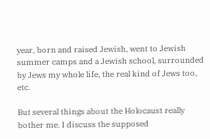year, born and raised Jewish, went to Jewish summer camps and a Jewish school, surrounded by Jews my whole life, the real kind of Jews too, etc.

But several things about the Holocaust really bother me. I discuss the supposed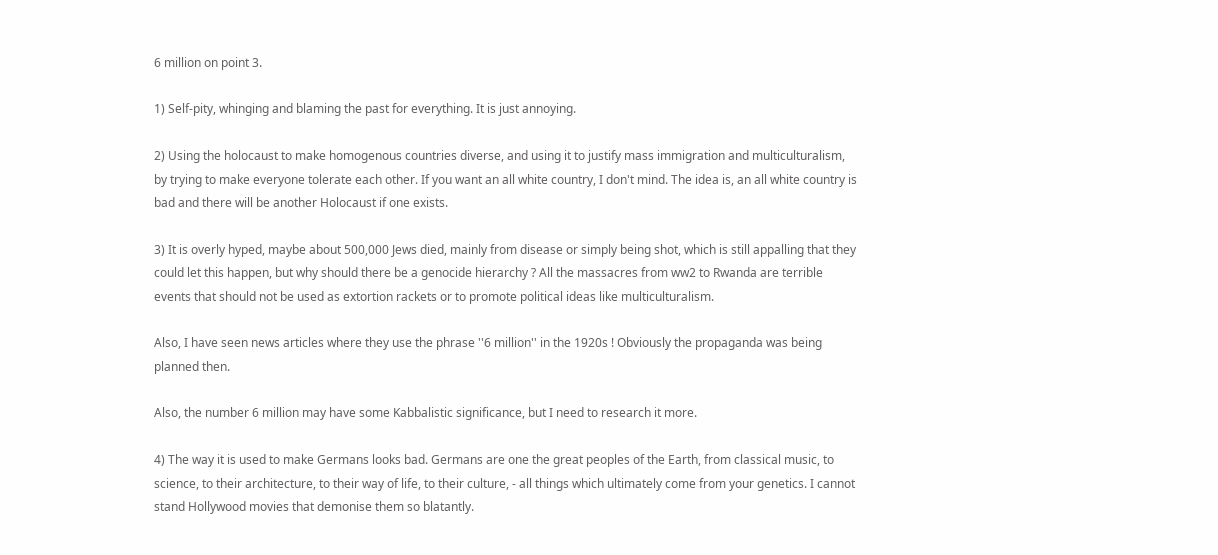6 million on point 3.

1) Self-pity, whinging and blaming the past for everything. It is just annoying.

2) Using the holocaust to make homogenous countries diverse, and using it to justify mass immigration and multiculturalism, by trying to make everyone tolerate each other. If you want an all white country, I don't mind. The idea is, an all white country is bad and there will be another Holocaust if one exists.

3) It is overly hyped, maybe about 500,000 Jews died, mainly from disease or simply being shot, which is still appalling that they could let this happen, but why should there be a genocide hierarchy ? All the massacres from ww2 to Rwanda are terrible events that should not be used as extortion rackets or to promote political ideas like multiculturalism.

Also, I have seen news articles where they use the phrase ''6 million'' in the 1920s ! Obviously the propaganda was being planned then.

Also, the number 6 million may have some Kabbalistic significance, but I need to research it more.

4) The way it is used to make Germans looks bad. Germans are one the great peoples of the Earth, from classical music, to science, to their architecture, to their way of life, to their culture, - all things which ultimately come from your genetics. I cannot stand Hollywood movies that demonise them so blatantly.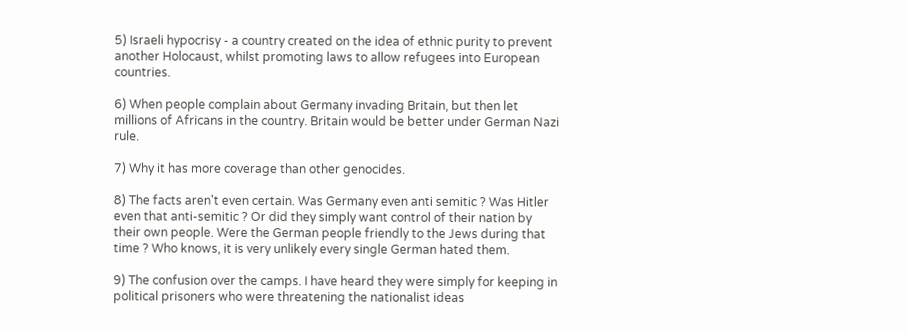5) Israeli hypocrisy - a country created on the idea of ethnic purity to prevent another Holocaust, whilst promoting laws to allow refugees into European countries.

6) When people complain about Germany invading Britain, but then let millions of Africans in the country. Britain would be better under German Nazi rule.

7) Why it has more coverage than other genocides.

8) The facts aren't even certain. Was Germany even anti semitic ? Was Hitler even that anti-semitic ? Or did they simply want control of their nation by their own people. Were the German people friendly to the Jews during that time ? Who knows, it is very unlikely every single German hated them.

9) The confusion over the camps. I have heard they were simply for keeping in political prisoners who were threatening the nationalist ideas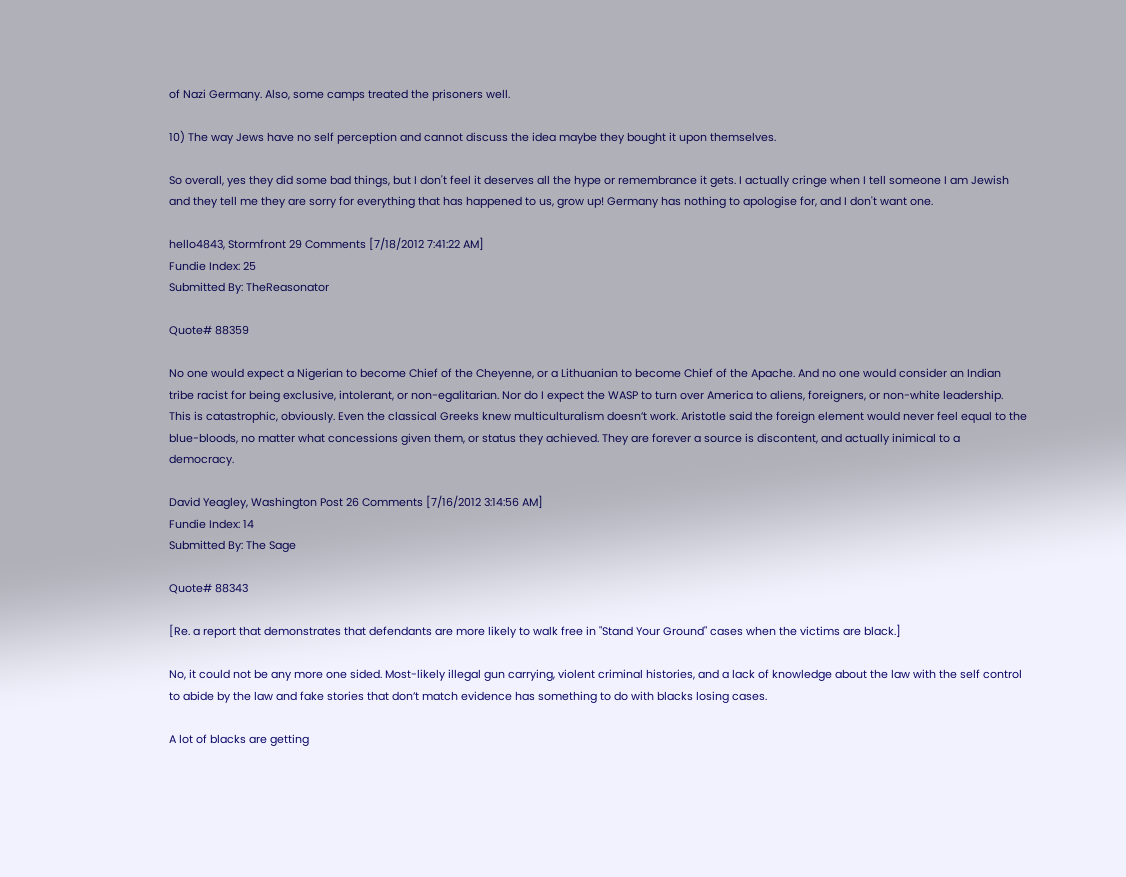of Nazi Germany. Also, some camps treated the prisoners well.

10) The way Jews have no self perception and cannot discuss the idea maybe they bought it upon themselves.

So overall, yes they did some bad things, but I don't feel it deserves all the hype or remembrance it gets. I actually cringe when I tell someone I am Jewish and they tell me they are sorry for everything that has happened to us, grow up! Germany has nothing to apologise for, and I don't want one.

hello4843, Stormfront 29 Comments [7/18/2012 7:41:22 AM]
Fundie Index: 25
Submitted By: TheReasonator

Quote# 88359

No one would expect a Nigerian to become Chief of the Cheyenne, or a Lithuanian to become Chief of the Apache. And no one would consider an Indian tribe racist for being exclusive, intolerant, or non-egalitarian. Nor do I expect the WASP to turn over America to aliens, foreigners, or non-white leadership. This is catastrophic, obviously. Even the classical Greeks knew multiculturalism doesn’t work. Aristotle said the foreign element would never feel equal to the blue-bloods, no matter what concessions given them, or status they achieved. They are forever a source is discontent, and actually inimical to a democracy.

David Yeagley, Washington Post 26 Comments [7/16/2012 3:14:56 AM]
Fundie Index: 14
Submitted By: The Sage

Quote# 88343

[Re. a report that demonstrates that defendants are more likely to walk free in "Stand Your Ground" cases when the victims are black.]

No, it could not be any more one sided. Most-likely illegal gun carrying, violent criminal histories, and a lack of knowledge about the law with the self control to abide by the law and fake stories that don’t match evidence has something to do with blacks losing cases.

A lot of blacks are getting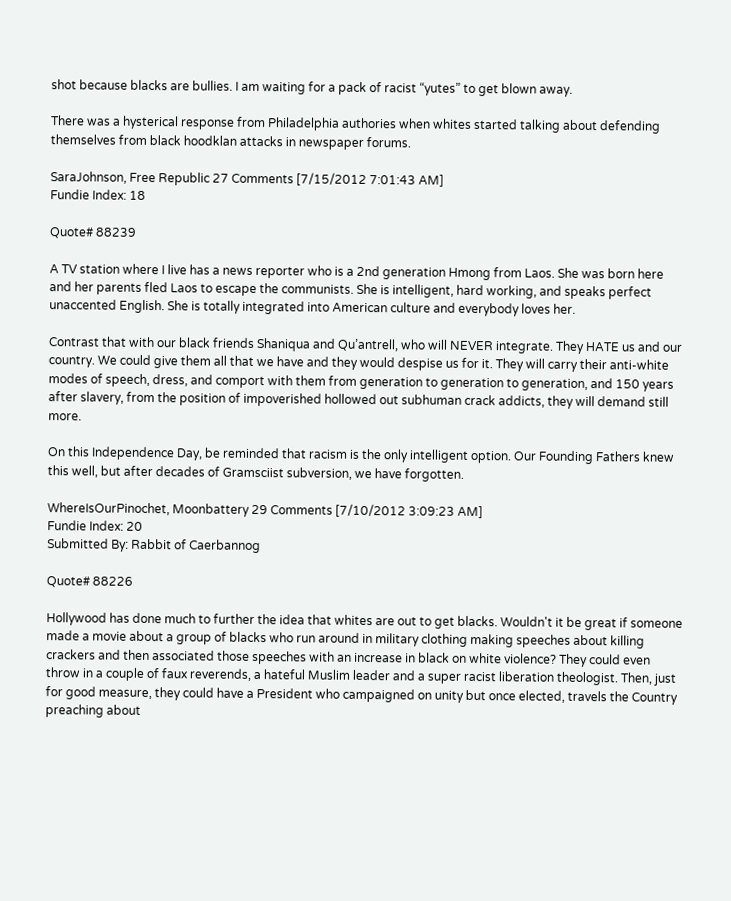shot because blacks are bullies. I am waiting for a pack of racist “yutes” to get blown away.

There was a hysterical response from Philadelphia authories when whites started talking about defending themselves from black hoodklan attacks in newspaper forums.

SaraJohnson, Free Republic 27 Comments [7/15/2012 7:01:43 AM]
Fundie Index: 18

Quote# 88239

A TV station where I live has a news reporter who is a 2nd generation Hmong from Laos. She was born here and her parents fled Laos to escape the communists. She is intelligent, hard working, and speaks perfect unaccented English. She is totally integrated into American culture and everybody loves her.

Contrast that with our black friends Shaniqua and Qu’antrell, who will NEVER integrate. They HATE us and our country. We could give them all that we have and they would despise us for it. They will carry their anti-white modes of speech, dress, and comport with them from generation to generation to generation, and 150 years after slavery, from the position of impoverished hollowed out subhuman crack addicts, they will demand still more.

On this Independence Day, be reminded that racism is the only intelligent option. Our Founding Fathers knew this well, but after decades of Gramsciist subversion, we have forgotten.

WhereIsOurPinochet, Moonbattery 29 Comments [7/10/2012 3:09:23 AM]
Fundie Index: 20
Submitted By: Rabbit of Caerbannog

Quote# 88226

Hollywood has done much to further the idea that whites are out to get blacks. Wouldn't it be great if someone made a movie about a group of blacks who run around in military clothing making speeches about killing crackers and then associated those speeches with an increase in black on white violence? They could even throw in a couple of faux reverends, a hateful Muslim leader and a super racist liberation theologist. Then, just for good measure, they could have a President who campaigned on unity but once elected, travels the Country preaching about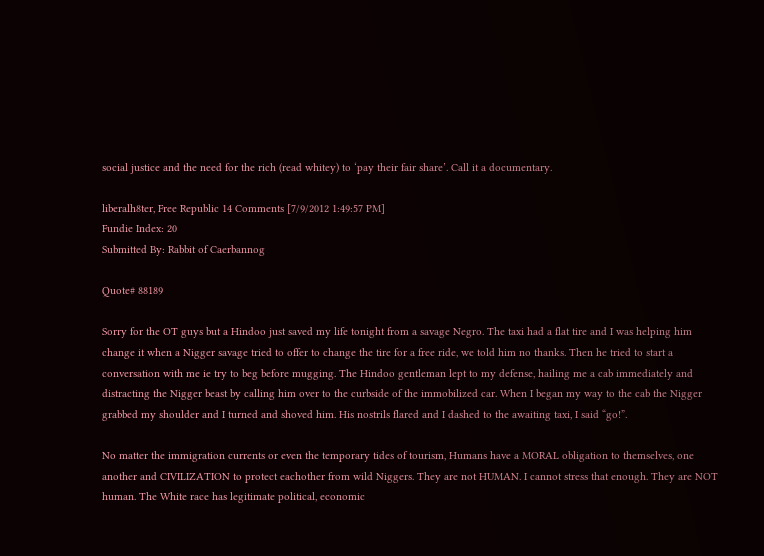social justice and the need for the rich (read whitey) to ‘pay their fair share’. Call it a documentary.

liberalh8ter, Free Republic 14 Comments [7/9/2012 1:49:57 PM]
Fundie Index: 20
Submitted By: Rabbit of Caerbannog

Quote# 88189

Sorry for the OT guys but a Hindoo just saved my life tonight from a savage Negro. The taxi had a flat tire and I was helping him change it when a Nigger savage tried to offer to change the tire for a free ride, we told him no thanks. Then he tried to start a conversation with me ie try to beg before mugging. The Hindoo gentleman lept to my defense, hailing me a cab immediately and distracting the Nigger beast by calling him over to the curbside of the immobilized car. When I began my way to the cab the Nigger grabbed my shoulder and I turned and shoved him. His nostrils flared and I dashed to the awaiting taxi, I said “go!”.

No matter the immigration currents or even the temporary tides of tourism, Humans have a MORAL obligation to themselves, one another and CIVILIZATION to protect eachother from wild Niggers. They are not HUMAN. I cannot stress that enough. They are NOT human. The White race has legitimate political, economic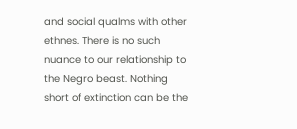and social qualms with other ethnes. There is no such nuance to our relationship to the Negro beast. Nothing short of extinction can be the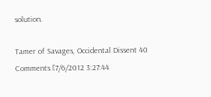solution.

Tamer of Savages, Occidental Dissent 40 Comments [7/6/2012 3:27:44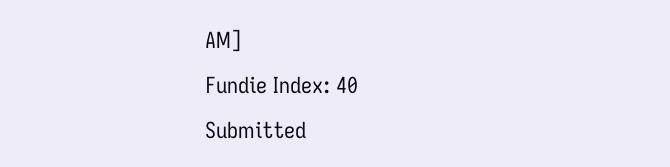AM]
Fundie Index: 40
Submitted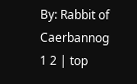By: Rabbit of Caerbannog
1 2 | top